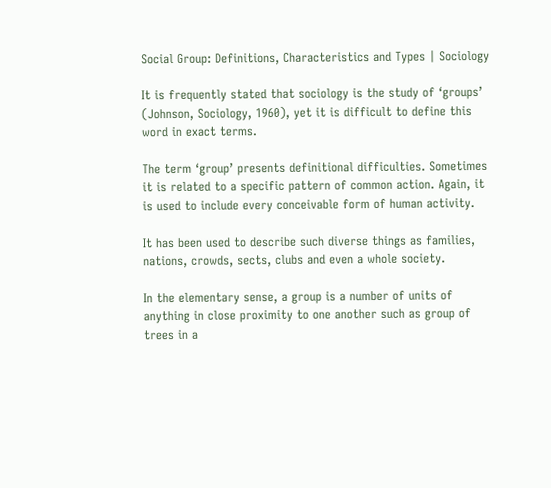Social Group: Definitions, Characteristics and Types | Sociology

It is frequently stated that sociology is the study of ‘groups’ (Johnson, Sociology, 1960), yet it is difficult to define this word in exact terms.

The term ‘group’ presents definitional difficulties. Sometimes it is related to a specific pattern of common action. Again, it is used to include every conceivable form of human activity.

It has been used to describe such diverse things as families, nations, crowds, sects, clubs and even a whole society.

In the elementary sense, a group is a number of units of anything in close proximity to one another such as group of trees in a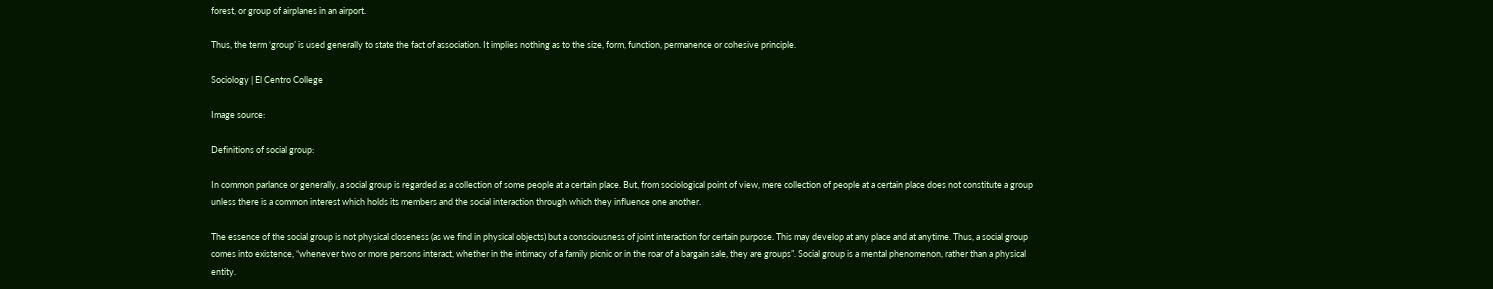forest, or group of airplanes in an airport.

Thus, the term ‘group’ is used generally to state the fact of association. It implies nothing as to the size, form, function, permanence or cohesive principle.

Sociology | El Centro College

Image source:

Definitions of social group:

In common parlance or generally, a social group is regarded as a collection of some people at a certain place. But, from sociological point of view, mere collection of people at a certain place does not constitute a group unless there is a common interest which holds its members and the social interaction through which they influence one another.

The essence of the social group is not physical closeness (as we find in physical objects) but a consciousness of joint interaction for certain purpose. This may develop at any place and at anytime. Thus, a social group comes into existence, “whenever two or more persons interact, whether in the intimacy of a family picnic or in the roar of a bargain sale, they are groups”. Social group is a mental phenomenon, rather than a physical entity.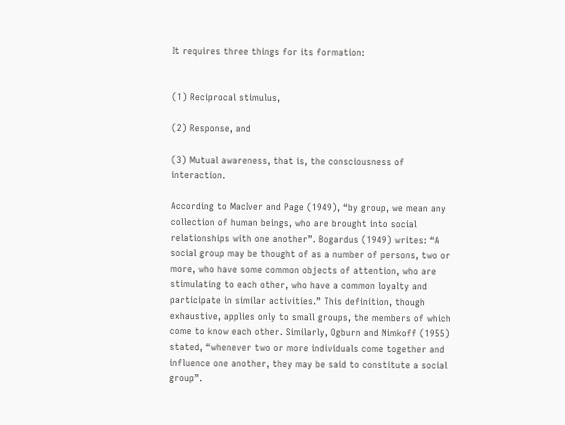It requires three things for its formation:


(1) Reciprocal stimulus,

(2) Response, and

(3) Mutual awareness, that is, the consciousness of interaction.

According to MacIver and Page (1949), “by group, we mean any collection of human beings, who are brought into social relationships with one another”. Bogardus (1949) writes: “A social group may be thought of as a number of persons, two or more, who have some common objects of attention, who are stimulating to each other, who have a common loyalty and participate in similar activities.” This definition, though exhaustive, applies only to small groups, the members of which come to know each other. Similarly, Ogburn and Nimkoff (1955) stated, “whenever two or more individuals come together and influence one another, they may be said to constitute a social group”.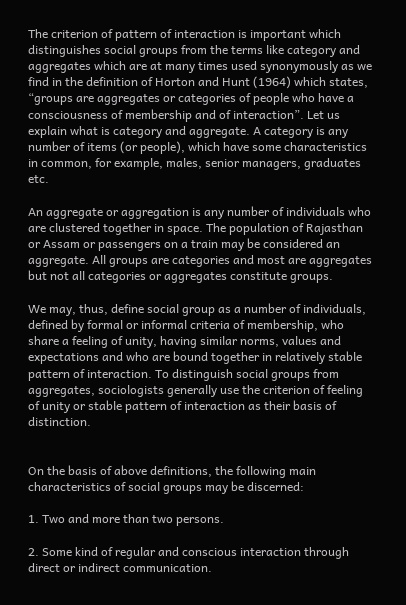The criterion of pattern of interaction is important which distinguishes social groups from the terms like category and aggregates which are at many times used synonymously as we find in the definition of Horton and Hunt (1964) which states, “groups are aggregates or categories of people who have a consciousness of membership and of interaction”. Let us explain what is category and aggregate. A category is any number of items (or people), which have some characteristics in common, for example, males, senior managers, graduates etc.

An aggregate or aggregation is any number of individuals who are clustered together in space. The population of Rajasthan or Assam or passengers on a train may be considered an aggregate. All groups are categories and most are aggregates but not all categories or aggregates constitute groups.

We may, thus, define social group as a number of individuals, defined by formal or informal criteria of membership, who share a feeling of unity, having similar norms, values and expectations and who are bound together in relatively stable pattern of interaction. To distinguish social groups from aggregates, sociologists generally use the criterion of feeling of unity or stable pattern of interaction as their basis of distinction.


On the basis of above definitions, the following main characteristics of social groups may be discerned:

1. Two and more than two persons.

2. Some kind of regular and conscious interaction through direct or indirect communication.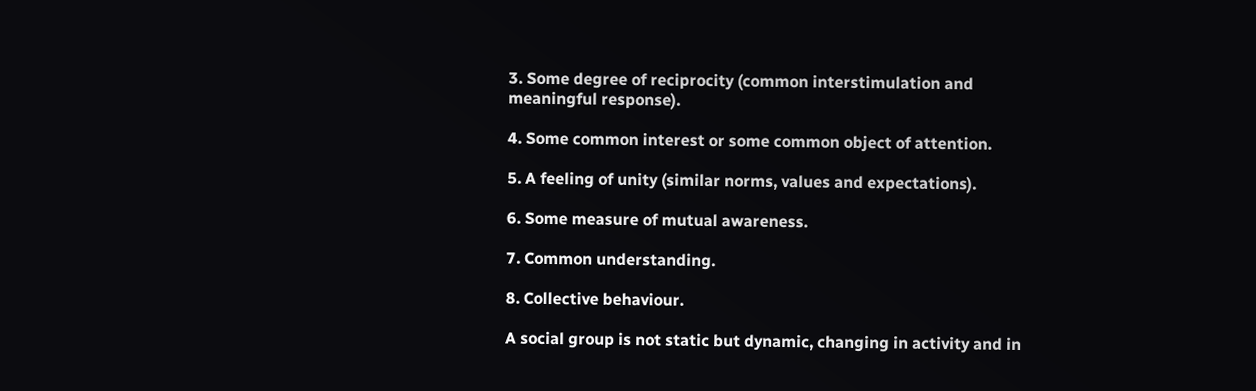3. Some degree of reciprocity (common interstimulation and meaningful response).

4. Some common interest or some common object of attention.

5. A feeling of unity (similar norms, values and expectations).

6. Some measure of mutual awareness.

7. Common understanding.

8. Collective behaviour.

A social group is not static but dynamic, changing in activity and in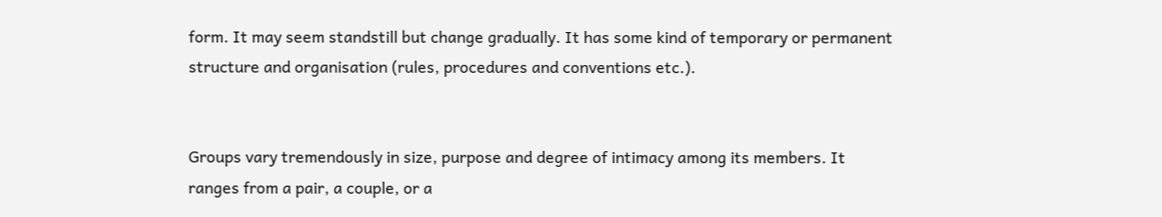form. It may seem standstill but change gradually. It has some kind of temporary or permanent structure and organisation (rules, procedures and conventions etc.).


Groups vary tremendously in size, purpose and degree of intimacy among its members. It ranges from a pair, a couple, or a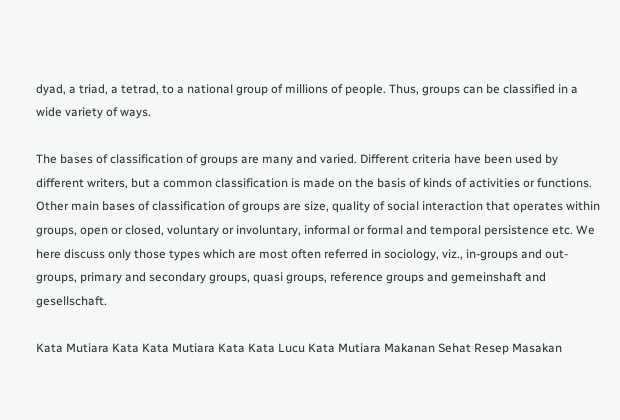dyad, a triad, a tetrad, to a national group of millions of people. Thus, groups can be classified in a wide variety of ways.

The bases of classification of groups are many and varied. Different criteria have been used by different writers, but a common classification is made on the basis of kinds of activities or functions. Other main bases of classification of groups are size, quality of social interaction that operates within groups, open or closed, voluntary or involuntary, informal or formal and temporal persistence etc. We here discuss only those types which are most often referred in sociology, viz., in-groups and out-groups, primary and secondary groups, quasi groups, reference groups and gemeinshaft and gesellschaft.

Kata Mutiara Kata Kata Mutiara Kata Kata Lucu Kata Mutiara Makanan Sehat Resep Masakan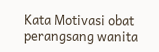Kata Motivasi obat perangsang wanita